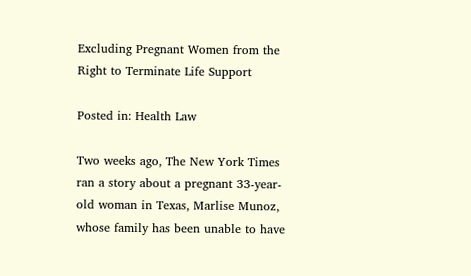Excluding Pregnant Women from the Right to Terminate Life Support

Posted in: Health Law

Two weeks ago, The New York Times ran a story about a pregnant 33-year-old woman in Texas, Marlise Munoz, whose family has been unable to have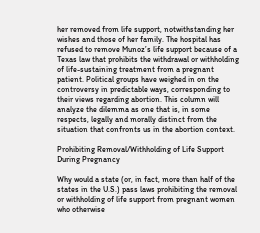her removed from life support, notwithstanding her wishes and those of her family. The hospital has refused to remove Munoz’s life support because of a Texas law that prohibits the withdrawal or withholding of life-sustaining treatment from a pregnant patient. Political groups have weighed in on the controversy in predictable ways, corresponding to their views regarding abortion. This column will analyze the dilemma as one that is, in some respects, legally and morally distinct from the situation that confronts us in the abortion context.

Prohibiting Removal/Withholding of Life Support During Pregnancy

Why would a state (or, in fact, more than half of the states in the U.S.) pass laws prohibiting the removal or withholding of life support from pregnant women who otherwise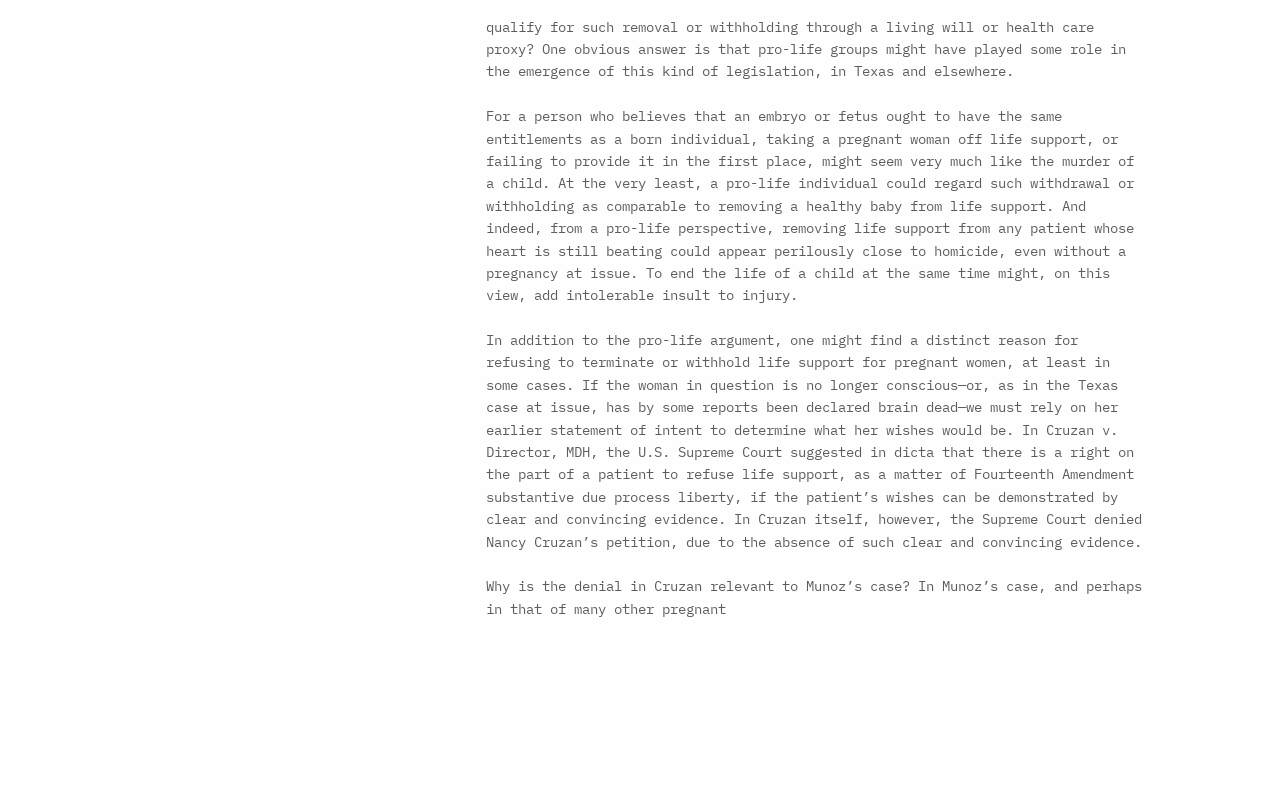qualify for such removal or withholding through a living will or health care proxy? One obvious answer is that pro-life groups might have played some role in the emergence of this kind of legislation, in Texas and elsewhere.

For a person who believes that an embryo or fetus ought to have the same entitlements as a born individual, taking a pregnant woman off life support, or failing to provide it in the first place, might seem very much like the murder of a child. At the very least, a pro-life individual could regard such withdrawal or withholding as comparable to removing a healthy baby from life support. And indeed, from a pro-life perspective, removing life support from any patient whose heart is still beating could appear perilously close to homicide, even without a pregnancy at issue. To end the life of a child at the same time might, on this view, add intolerable insult to injury.

In addition to the pro-life argument, one might find a distinct reason for refusing to terminate or withhold life support for pregnant women, at least in some cases. If the woman in question is no longer conscious—or, as in the Texas case at issue, has by some reports been declared brain dead—we must rely on her earlier statement of intent to determine what her wishes would be. In Cruzan v. Director, MDH, the U.S. Supreme Court suggested in dicta that there is a right on the part of a patient to refuse life support, as a matter of Fourteenth Amendment substantive due process liberty, if the patient’s wishes can be demonstrated by clear and convincing evidence. In Cruzan itself, however, the Supreme Court denied Nancy Cruzan’s petition, due to the absence of such clear and convincing evidence.

Why is the denial in Cruzan relevant to Munoz’s case? In Munoz’s case, and perhaps in that of many other pregnant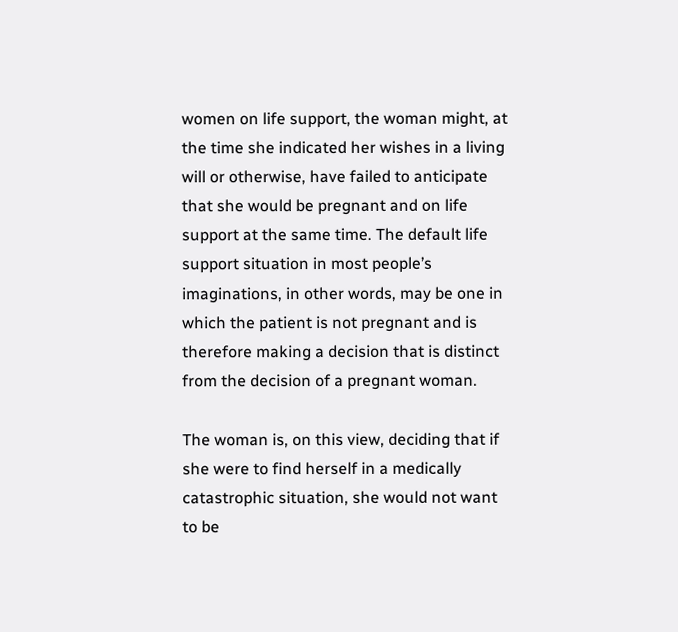women on life support, the woman might, at the time she indicated her wishes in a living will or otherwise, have failed to anticipate that she would be pregnant and on life support at the same time. The default life support situation in most people’s imaginations, in other words, may be one in which the patient is not pregnant and is therefore making a decision that is distinct from the decision of a pregnant woman.

The woman is, on this view, deciding that if she were to find herself in a medically catastrophic situation, she would not want to be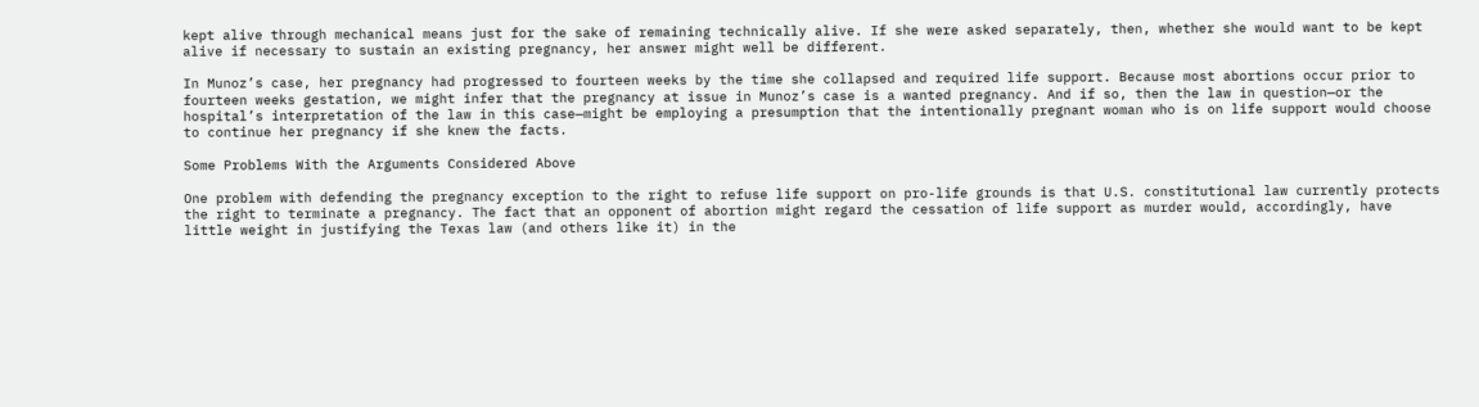kept alive through mechanical means just for the sake of remaining technically alive. If she were asked separately, then, whether she would want to be kept alive if necessary to sustain an existing pregnancy, her answer might well be different.

In Munoz’s case, her pregnancy had progressed to fourteen weeks by the time she collapsed and required life support. Because most abortions occur prior to fourteen weeks gestation, we might infer that the pregnancy at issue in Munoz’s case is a wanted pregnancy. And if so, then the law in question—or the hospital’s interpretation of the law in this case—might be employing a presumption that the intentionally pregnant woman who is on life support would choose to continue her pregnancy if she knew the facts.

Some Problems With the Arguments Considered Above

One problem with defending the pregnancy exception to the right to refuse life support on pro-life grounds is that U.S. constitutional law currently protects the right to terminate a pregnancy. The fact that an opponent of abortion might regard the cessation of life support as murder would, accordingly, have little weight in justifying the Texas law (and others like it) in the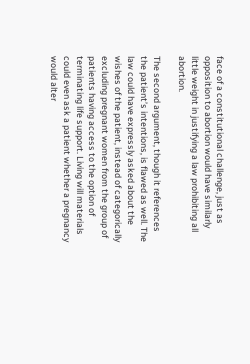face of a constitutional challenge, just as opposition to abortion would have similarly little weight in justifying a law prohibiting all abortion.

The second argument, though it references the patient’s intentions, is flawed as well. The law could have expressly asked about the wishes of the patient, instead of categorically excluding pregnant women from the group of patients having access to the option of terminating life support. Living will materials could even ask a patient whether a pregnancy would alter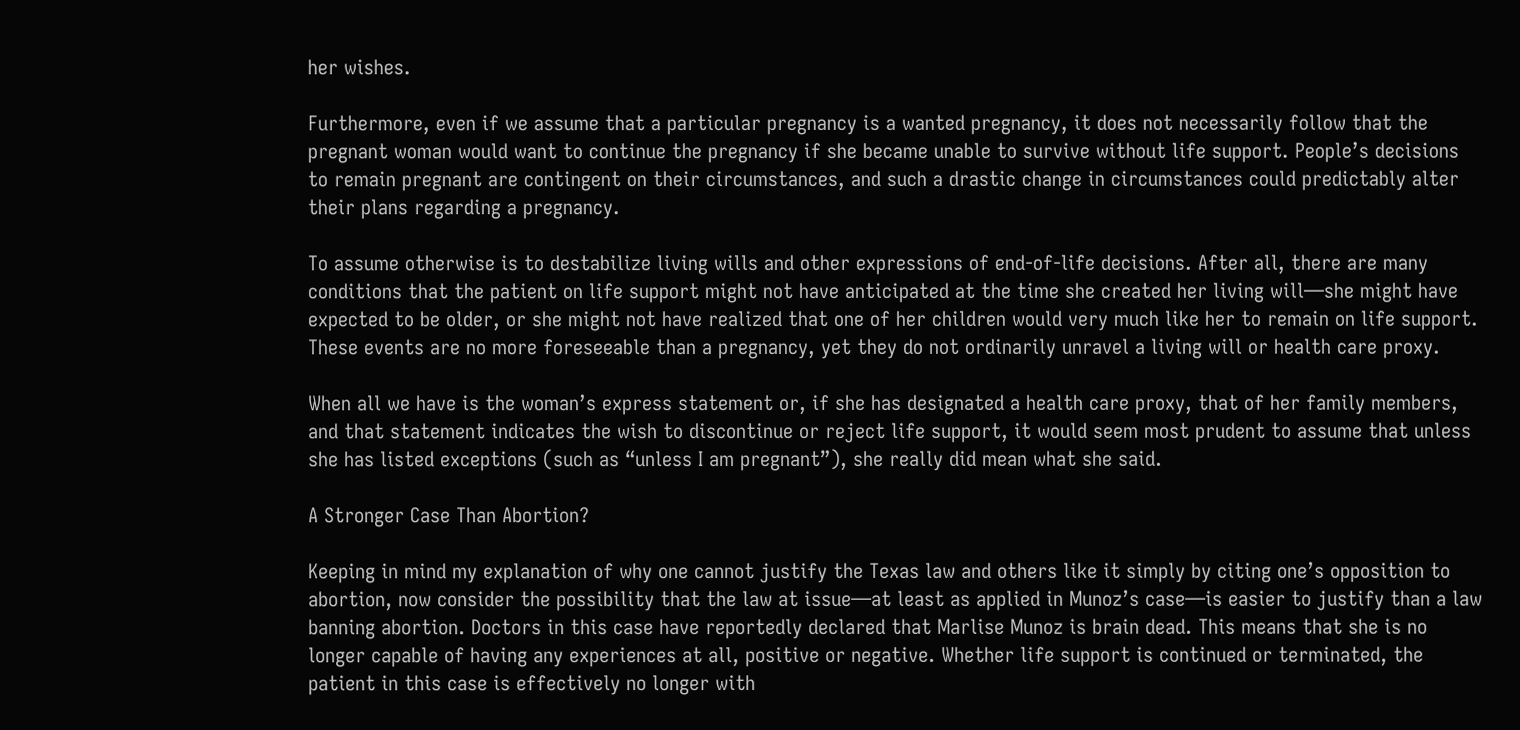her wishes.

Furthermore, even if we assume that a particular pregnancy is a wanted pregnancy, it does not necessarily follow that the pregnant woman would want to continue the pregnancy if she became unable to survive without life support. People’s decisions to remain pregnant are contingent on their circumstances, and such a drastic change in circumstances could predictably alter their plans regarding a pregnancy.

To assume otherwise is to destabilize living wills and other expressions of end-of-life decisions. After all, there are many conditions that the patient on life support might not have anticipated at the time she created her living will—she might have expected to be older, or she might not have realized that one of her children would very much like her to remain on life support. These events are no more foreseeable than a pregnancy, yet they do not ordinarily unravel a living will or health care proxy.

When all we have is the woman’s express statement or, if she has designated a health care proxy, that of her family members, and that statement indicates the wish to discontinue or reject life support, it would seem most prudent to assume that unless she has listed exceptions (such as “unless I am pregnant”), she really did mean what she said.

A Stronger Case Than Abortion?

Keeping in mind my explanation of why one cannot justify the Texas law and others like it simply by citing one’s opposition to abortion, now consider the possibility that the law at issue—at least as applied in Munoz’s case—is easier to justify than a law banning abortion. Doctors in this case have reportedly declared that Marlise Munoz is brain dead. This means that she is no longer capable of having any experiences at all, positive or negative. Whether life support is continued or terminated, the patient in this case is effectively no longer with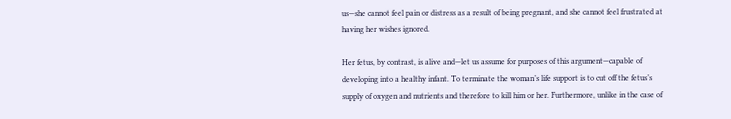us—she cannot feel pain or distress as a result of being pregnant, and she cannot feel frustrated at having her wishes ignored.

Her fetus, by contrast, is alive and—let us assume for purposes of this argument—capable of developing into a healthy infant. To terminate the woman’s life support is to cut off the fetus’s supply of oxygen and nutrients and therefore to kill him or her. Furthermore, unlike in the case of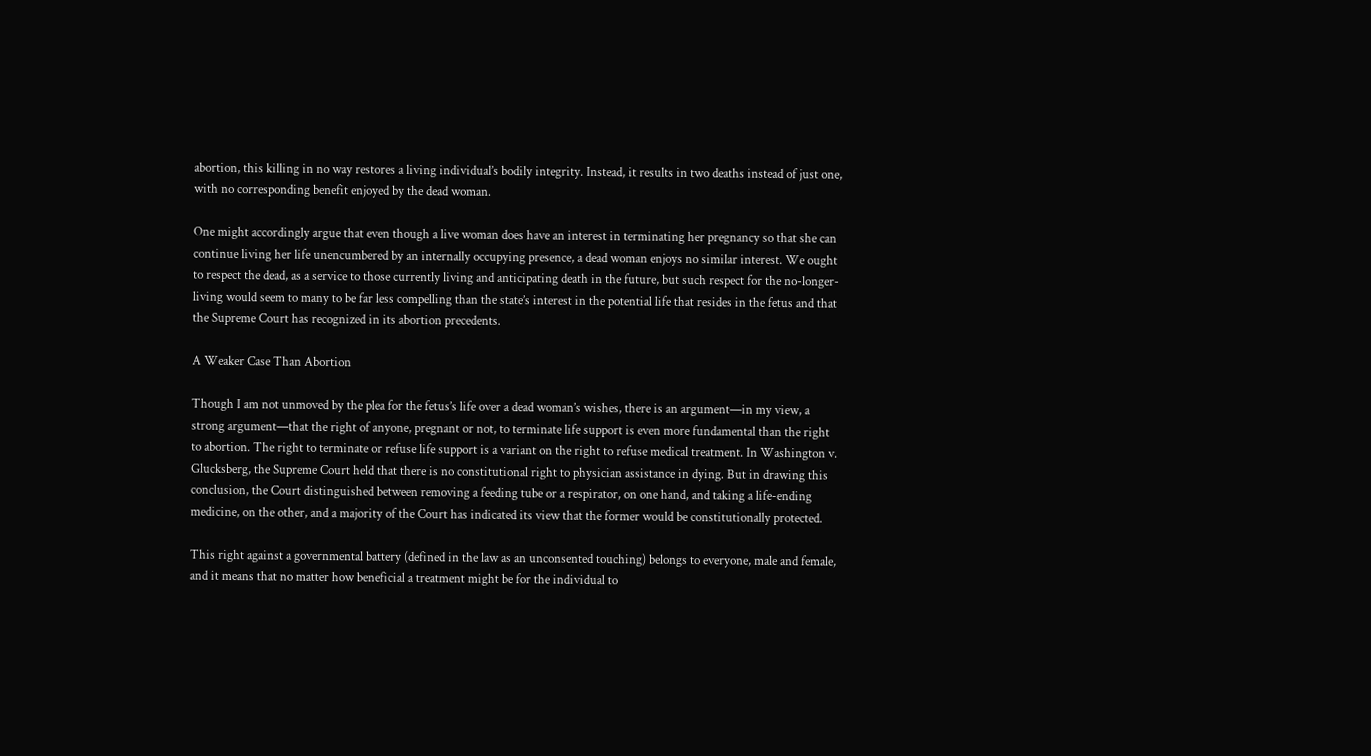abortion, this killing in no way restores a living individual’s bodily integrity. Instead, it results in two deaths instead of just one, with no corresponding benefit enjoyed by the dead woman.

One might accordingly argue that even though a live woman does have an interest in terminating her pregnancy so that she can continue living her life unencumbered by an internally occupying presence, a dead woman enjoys no similar interest. We ought to respect the dead, as a service to those currently living and anticipating death in the future, but such respect for the no-longer-living would seem to many to be far less compelling than the state’s interest in the potential life that resides in the fetus and that the Supreme Court has recognized in its abortion precedents.

A Weaker Case Than Abortion

Though I am not unmoved by the plea for the fetus’s life over a dead woman’s wishes, there is an argument—in my view, a strong argument—that the right of anyone, pregnant or not, to terminate life support is even more fundamental than the right to abortion. The right to terminate or refuse life support is a variant on the right to refuse medical treatment. In Washington v. Glucksberg, the Supreme Court held that there is no constitutional right to physician assistance in dying. But in drawing this conclusion, the Court distinguished between removing a feeding tube or a respirator, on one hand, and taking a life-ending medicine, on the other, and a majority of the Court has indicated its view that the former would be constitutionally protected.

This right against a governmental battery (defined in the law as an unconsented touching) belongs to everyone, male and female, and it means that no matter how beneficial a treatment might be for the individual to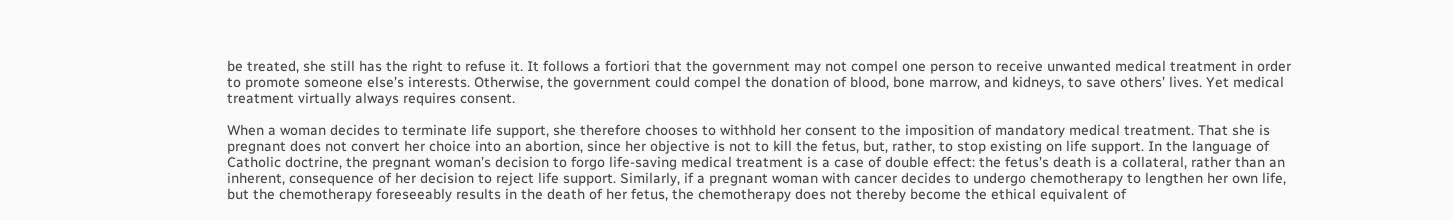be treated, she still has the right to refuse it. It follows a fortiori that the government may not compel one person to receive unwanted medical treatment in order to promote someone else’s interests. Otherwise, the government could compel the donation of blood, bone marrow, and kidneys, to save others’ lives. Yet medical treatment virtually always requires consent.

When a woman decides to terminate life support, she therefore chooses to withhold her consent to the imposition of mandatory medical treatment. That she is pregnant does not convert her choice into an abortion, since her objective is not to kill the fetus, but, rather, to stop existing on life support. In the language of Catholic doctrine, the pregnant woman’s decision to forgo life-saving medical treatment is a case of double effect: the fetus’s death is a collateral, rather than an inherent, consequence of her decision to reject life support. Similarly, if a pregnant woman with cancer decides to undergo chemotherapy to lengthen her own life, but the chemotherapy foreseeably results in the death of her fetus, the chemotherapy does not thereby become the ethical equivalent of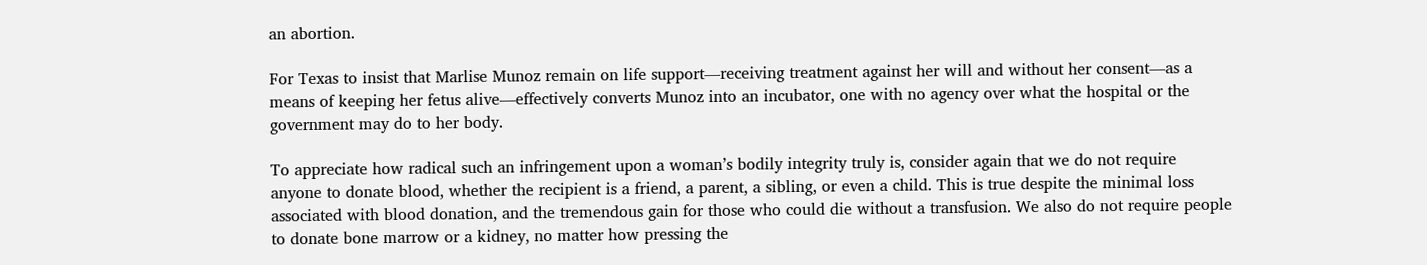an abortion.

For Texas to insist that Marlise Munoz remain on life support—receiving treatment against her will and without her consent—as a means of keeping her fetus alive—effectively converts Munoz into an incubator, one with no agency over what the hospital or the government may do to her body.

To appreciate how radical such an infringement upon a woman’s bodily integrity truly is, consider again that we do not require anyone to donate blood, whether the recipient is a friend, a parent, a sibling, or even a child. This is true despite the minimal loss associated with blood donation, and the tremendous gain for those who could die without a transfusion. We also do not require people to donate bone marrow or a kidney, no matter how pressing the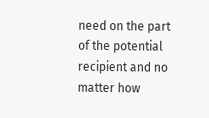need on the part of the potential recipient and no matter how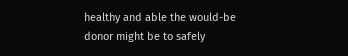healthy and able the would-be donor might be to safely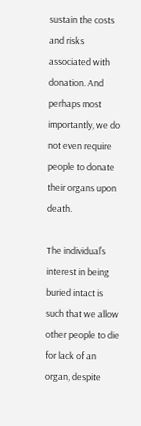sustain the costs and risks associated with donation. And perhaps most importantly, we do not even require people to donate their organs upon death.

The individual’s interest in being buried intact is such that we allow other people to die for lack of an organ, despite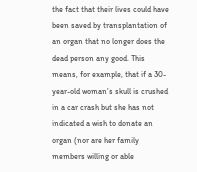the fact that their lives could have been saved by transplantation of an organ that no longer does the dead person any good. This means, for example, that if a 30-year-old woman’s skull is crushed in a car crash but she has not indicated a wish to donate an organ (nor are her family members willing or able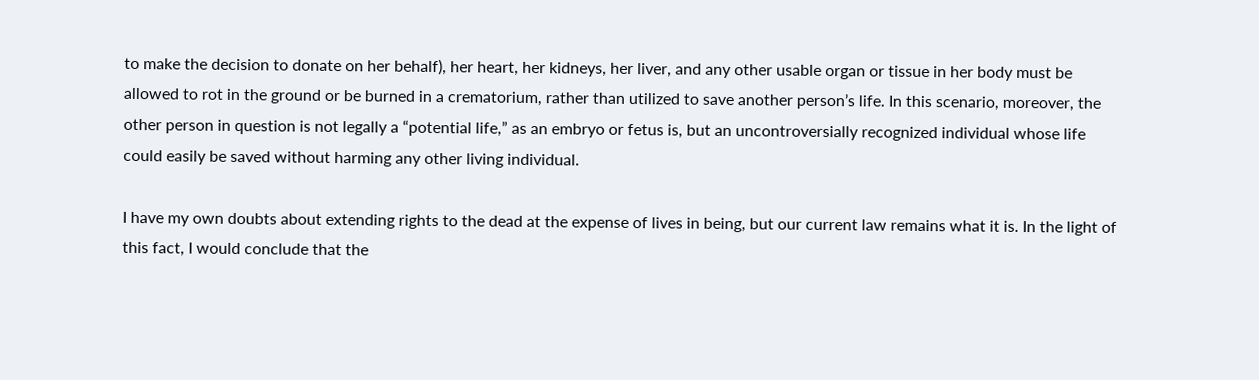to make the decision to donate on her behalf), her heart, her kidneys, her liver, and any other usable organ or tissue in her body must be allowed to rot in the ground or be burned in a crematorium, rather than utilized to save another person’s life. In this scenario, moreover, the other person in question is not legally a “potential life,” as an embryo or fetus is, but an uncontroversially recognized individual whose life could easily be saved without harming any other living individual.

I have my own doubts about extending rights to the dead at the expense of lives in being, but our current law remains what it is. In the light of this fact, I would conclude that the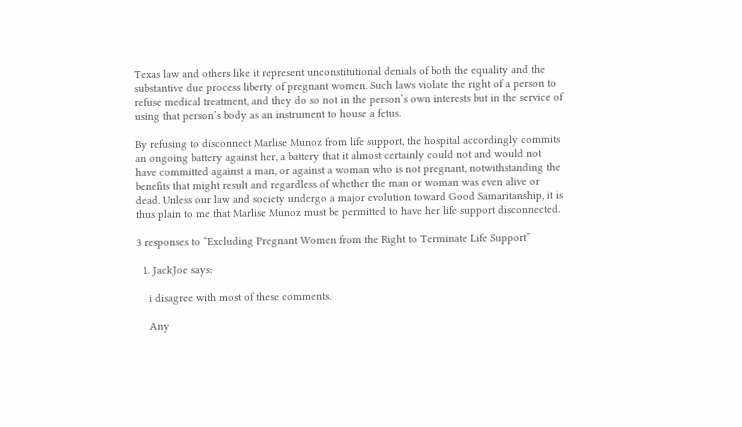Texas law and others like it represent unconstitutional denials of both the equality and the substantive due process liberty of pregnant women. Such laws violate the right of a person to refuse medical treatment, and they do so not in the person’s own interests but in the service of using that person’s body as an instrument to house a fetus.

By refusing to disconnect Marlise Munoz from life support, the hospital accordingly commits an ongoing battery against her, a battery that it almost certainly could not and would not have committed against a man, or against a woman who is not pregnant, notwithstanding the benefits that might result and regardless of whether the man or woman was even alive or dead. Unless our law and society undergo a major evolution toward Good Samaritanship, it is thus plain to me that Marlise Munoz must be permitted to have her life support disconnected.

3 responses to “Excluding Pregnant Women from the Right to Terminate Life Support”

  1. JackJoe says:

    i disagree with most of these comments.

    Any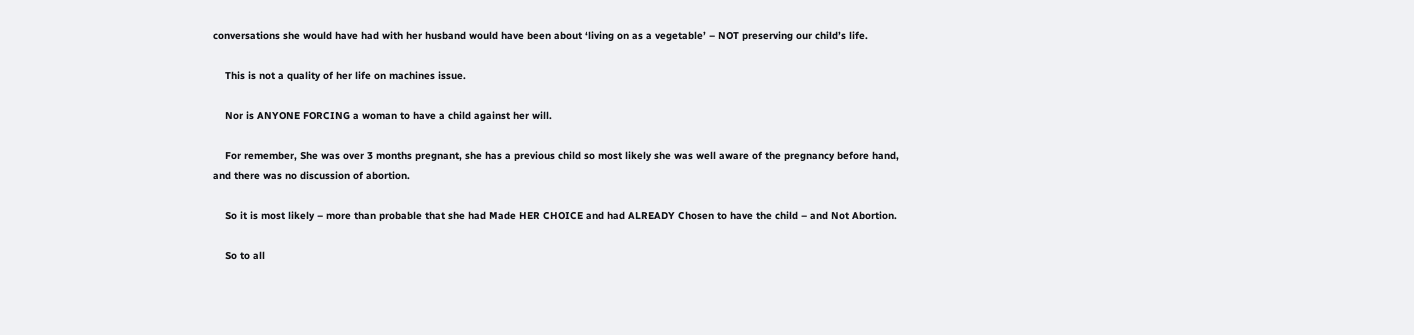conversations she would have had with her husband would have been about ‘living on as a vegetable’ – NOT preserving our child’s life.

    This is not a quality of her life on machines issue.

    Nor is ANYONE FORCING a woman to have a child against her will.

    For remember, She was over 3 months pregnant, she has a previous child so most likely she was well aware of the pregnancy before hand, and there was no discussion of abortion.

    So it is most likely – more than probable that she had Made HER CHOICE and had ALREADY Chosen to have the child – and Not Abortion.

    So to all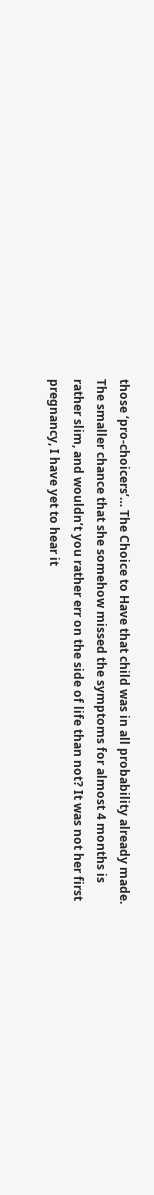those ‘pro-choicers’… The Choice to Have that child was in all probability already made. The smaller chance that she somehow missed the symptoms for almost 4 months is rather slim, and wouldn’t you rather err on the side of life than not? It was not her first pregnancy, I have yet to hear it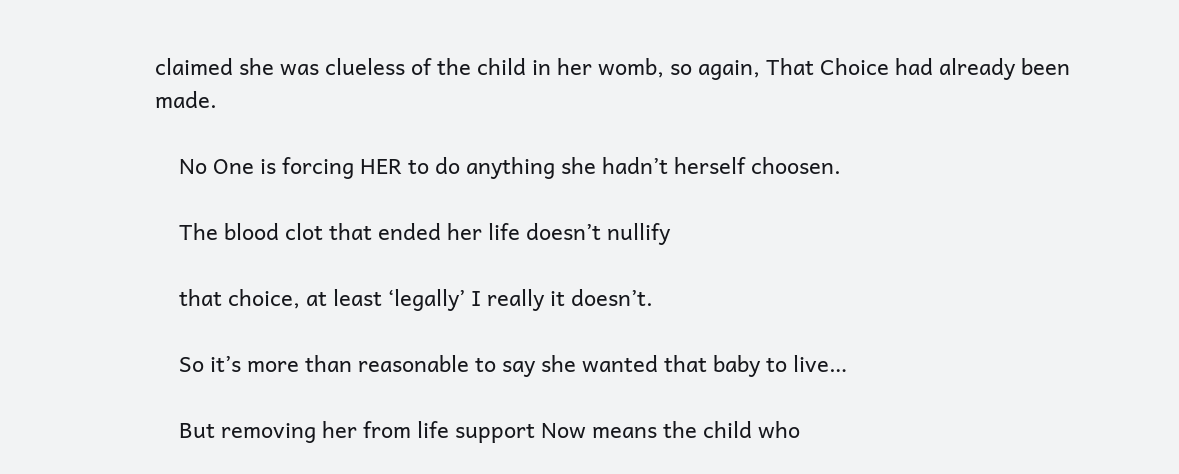claimed she was clueless of the child in her womb, so again, That Choice had already been made.

    No One is forcing HER to do anything she hadn’t herself choosen.

    The blood clot that ended her life doesn’t nullify

    that choice, at least ‘legally’ I really it doesn’t.

    So it’s more than reasonable to say she wanted that baby to live…

    But removing her from life support Now means the child who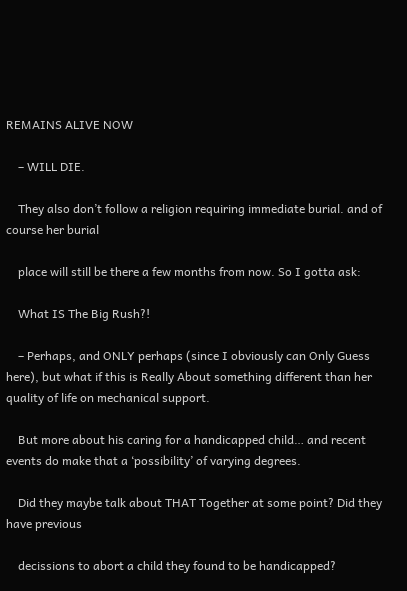REMAINS ALIVE NOW

    – WILL DIE.

    They also don’t follow a religion requiring immediate burial. and of course her burial

    place will still be there a few months from now. So I gotta ask:

    What IS The Big Rush?!

    – Perhaps, and ONLY perhaps (since I obviously can Only Guess here), but what if this is Really About something different than her quality of life on mechanical support.

    But more about his caring for a handicapped child… and recent events do make that a ‘possibility’ of varying degrees.

    Did they maybe talk about THAT Together at some point? Did they have previous

    decissions to abort a child they found to be handicapped?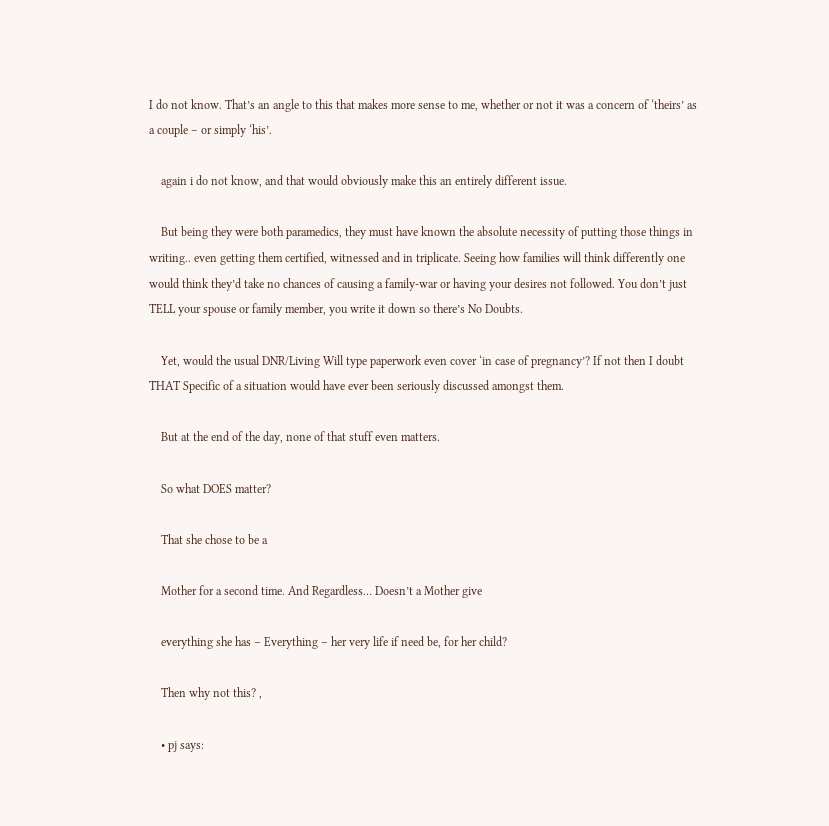I do not know. That’s an angle to this that makes more sense to me, whether or not it was a concern of ‘theirs’ as a couple – or simply ‘his’.

    again i do not know, and that would obviously make this an entirely different issue.

    But being they were both paramedics, they must have known the absolute necessity of putting those things in writing.. even getting them certified, witnessed and in triplicate. Seeing how families will think differently one would think they’d take no chances of causing a family-war or having your desires not followed. You don’t just TELL your spouse or family member, you write it down so there’s No Doubts.

    Yet, would the usual DNR/Living Will type paperwork even cover ‘in case of pregnancy’? If not then I doubt THAT Specific of a situation would have ever been seriously discussed amongst them.

    But at the end of the day, none of that stuff even matters.

    So what DOES matter?

    That she chose to be a

    Mother for a second time. And Regardless… Doesn’t a Mother give

    everything she has – Everything – her very life if need be, for her child?

    Then why not this? ,

    • pj says: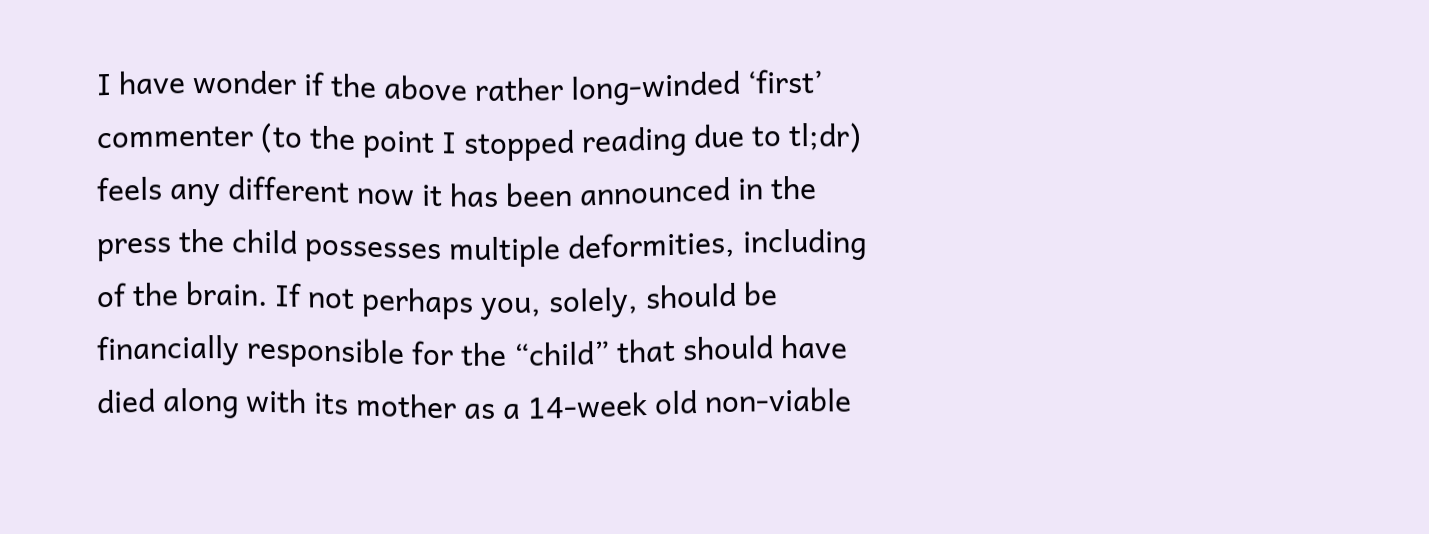I have wonder if the above rather long-winded ‘first’ commenter (to the point I stopped reading due to tl;dr) feels any different now it has been announced in the press the child possesses multiple deformities, including of the brain. If not perhaps you, solely, should be financially responsible for the “child” that should have died along with its mother as a 14-week old non-viable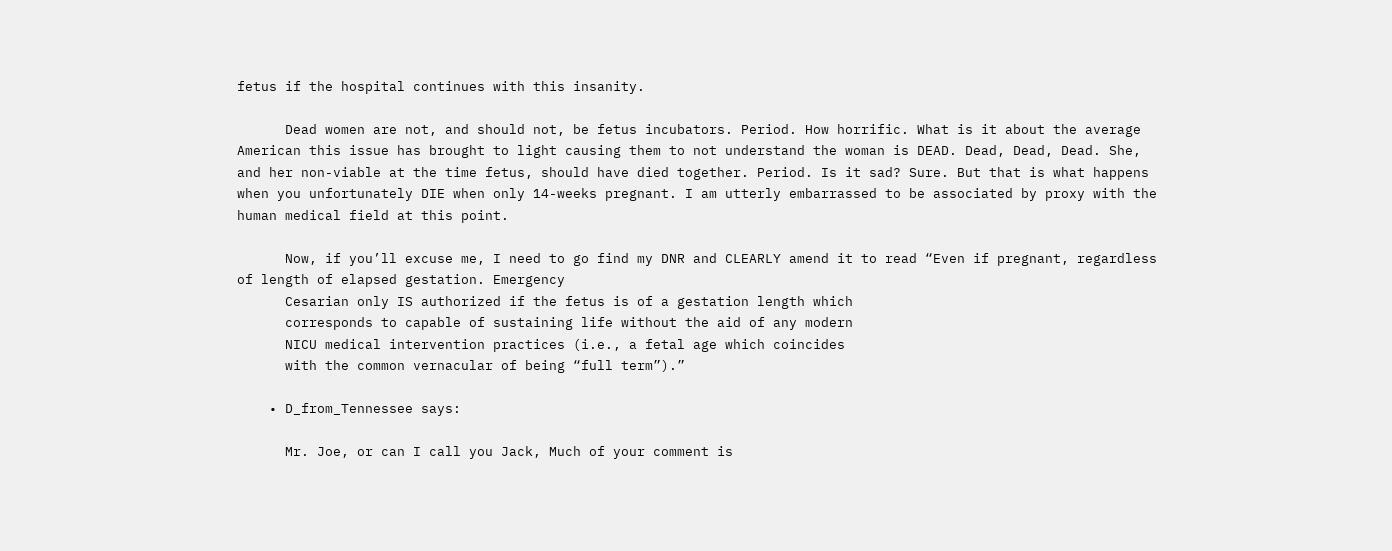fetus if the hospital continues with this insanity.

      Dead women are not, and should not, be fetus incubators. Period. How horrific. What is it about the average American this issue has brought to light causing them to not understand the woman is DEAD. Dead, Dead, Dead. She, and her non-viable at the time fetus, should have died together. Period. Is it sad? Sure. But that is what happens when you unfortunately DIE when only 14-weeks pregnant. I am utterly embarrassed to be associated by proxy with the human medical field at this point.

      Now, if you’ll excuse me, I need to go find my DNR and CLEARLY amend it to read “Even if pregnant, regardless of length of elapsed gestation. Emergency
      Cesarian only IS authorized if the fetus is of a gestation length which
      corresponds to capable of sustaining life without the aid of any modern
      NICU medical intervention practices (i.e., a fetal age which coincides
      with the common vernacular of being “full term”).”

    • D_from_Tennessee says:

      Mr. Joe, or can I call you Jack, Much of your comment is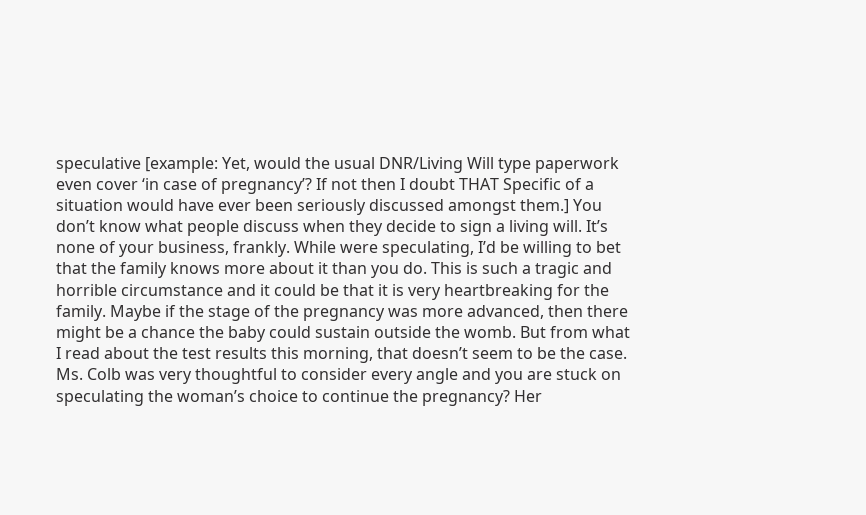speculative [example: Yet, would the usual DNR/Living Will type paperwork even cover ‘in case of pregnancy’? If not then I doubt THAT Specific of a situation would have ever been seriously discussed amongst them.] You don’t know what people discuss when they decide to sign a living will. It’s none of your business, frankly. While were speculating, I’d be willing to bet that the family knows more about it than you do. This is such a tragic and horrible circumstance and it could be that it is very heartbreaking for the family. Maybe if the stage of the pregnancy was more advanced, then there might be a chance the baby could sustain outside the womb. But from what I read about the test results this morning, that doesn’t seem to be the case. Ms. Colb was very thoughtful to consider every angle and you are stuck on speculating the woman’s choice to continue the pregnancy? Her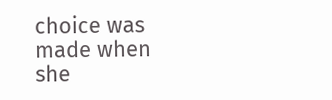choice was made when she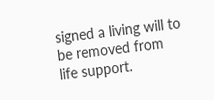signed a living will to be removed from life support.